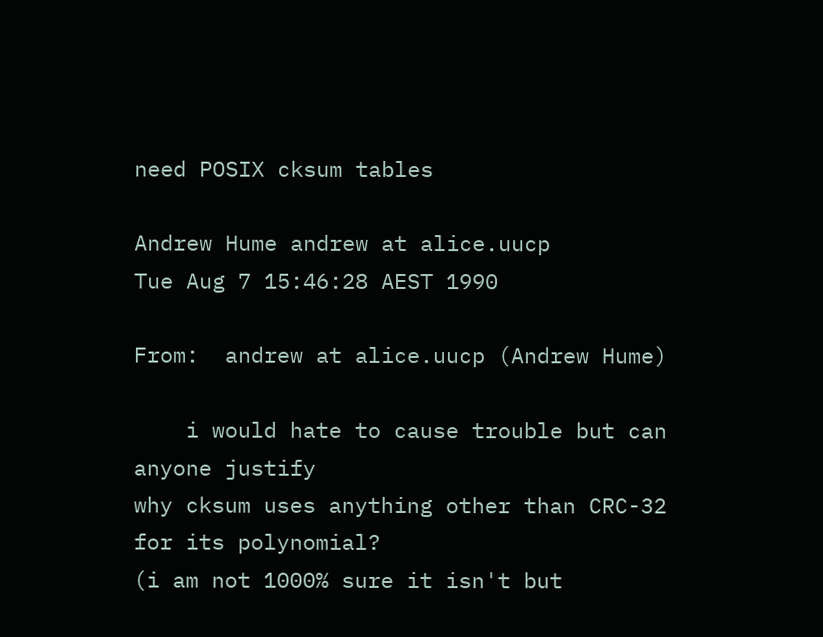need POSIX cksum tables

Andrew Hume andrew at alice.uucp
Tue Aug 7 15:46:28 AEST 1990

From:  andrew at alice.uucp (Andrew Hume)

    i would hate to cause trouble but can anyone justify
why cksum uses anything other than CRC-32 for its polynomial?
(i am not 1000% sure it isn't but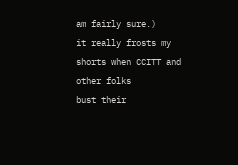am fairly sure.)
it really frosts my shorts when CCITT and other folks
bust their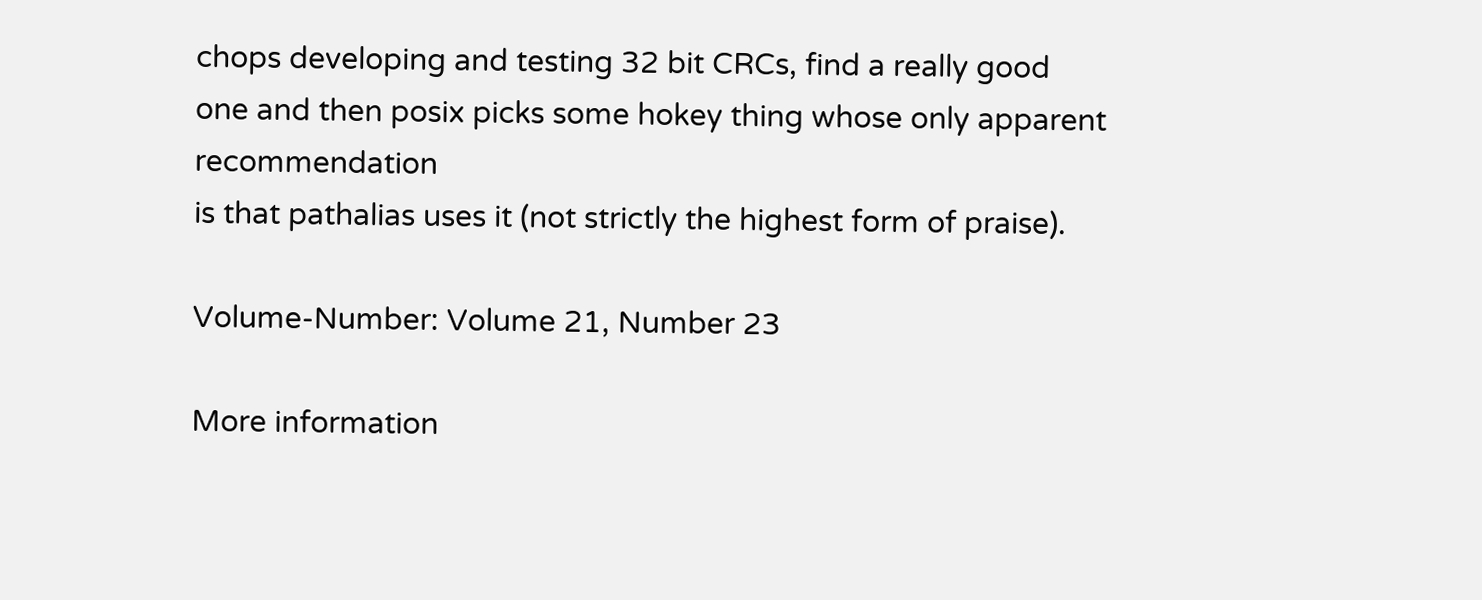chops developing and testing 32 bit CRCs, find a really good
one and then posix picks some hokey thing whose only apparent recommendation
is that pathalias uses it (not strictly the highest form of praise).

Volume-Number: Volume 21, Number 23

More information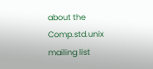about the Comp.std.unix mailing list